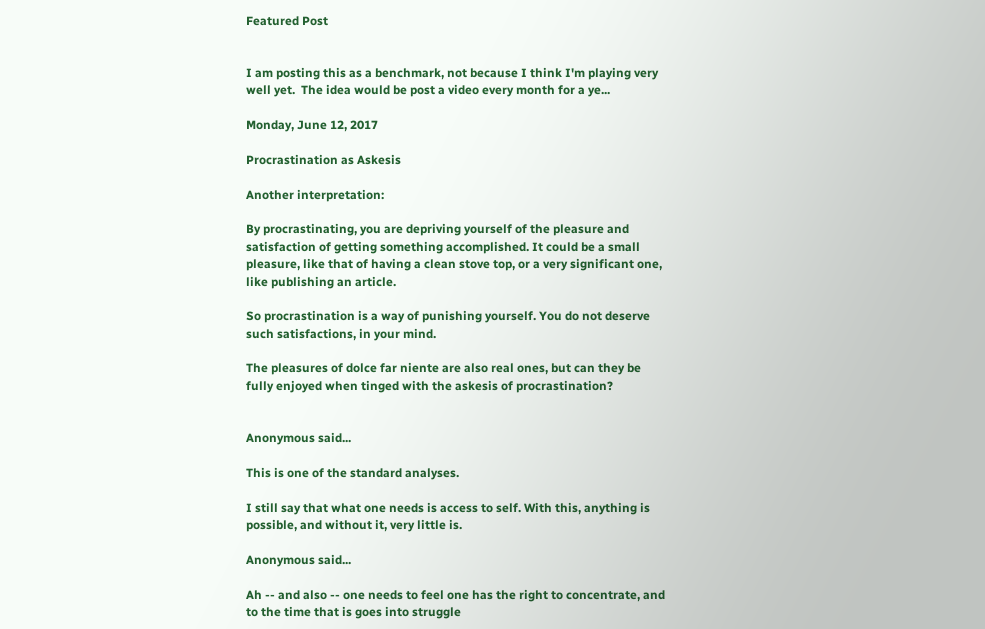Featured Post


I am posting this as a benchmark, not because I think I'm playing very well yet.  The idea would be post a video every month for a ye...

Monday, June 12, 2017

Procrastination as Askesis

Another interpretation:

By procrastinating, you are depriving yourself of the pleasure and satisfaction of getting something accomplished. It could be a small pleasure, like that of having a clean stove top, or a very significant one, like publishing an article.

So procrastination is a way of punishing yourself. You do not deserve such satisfactions, in your mind.

The pleasures of dolce far niente are also real ones, but can they be fully enjoyed when tinged with the askesis of procrastination?


Anonymous said...

This is one of the standard analyses.

I still say that what one needs is access to self. With this, anything is possible, and without it, very little is.

Anonymous said...

Ah -- and also -- one needs to feel one has the right to concentrate, and to the time that is goes into struggle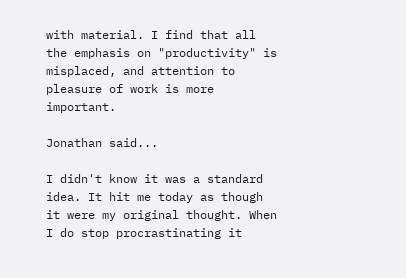with material. I find that all the emphasis on "productivity" is misplaced, and attention to pleasure of work is more important.

Jonathan said...

I didn't know it was a standard idea. It hit me today as though it were my original thought. When I do stop procrastinating it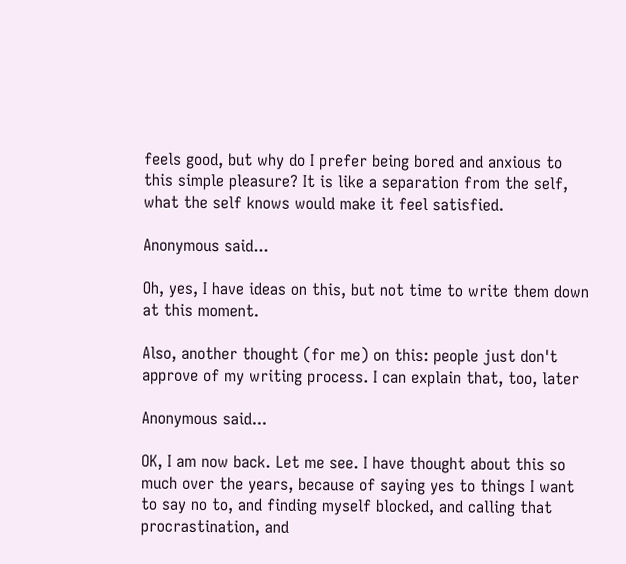feels good, but why do I prefer being bored and anxious to this simple pleasure? It is like a separation from the self, what the self knows would make it feel satisfied.

Anonymous said...

Oh, yes, I have ideas on this, but not time to write them down at this moment.

Also, another thought (for me) on this: people just don't approve of my writing process. I can explain that, too, later

Anonymous said...

OK, I am now back. Let me see. I have thought about this so much over the years, because of saying yes to things I want to say no to, and finding myself blocked, and calling that procrastination, and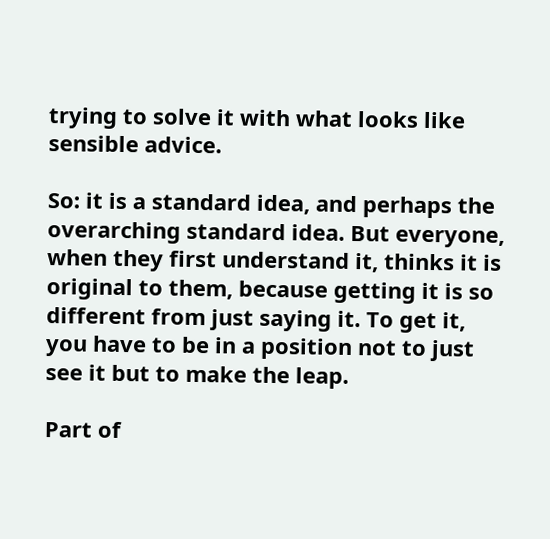trying to solve it with what looks like sensible advice.

So: it is a standard idea, and perhaps the overarching standard idea. But everyone, when they first understand it, thinks it is original to them, because getting it is so different from just saying it. To get it, you have to be in a position not to just see it but to make the leap.

Part of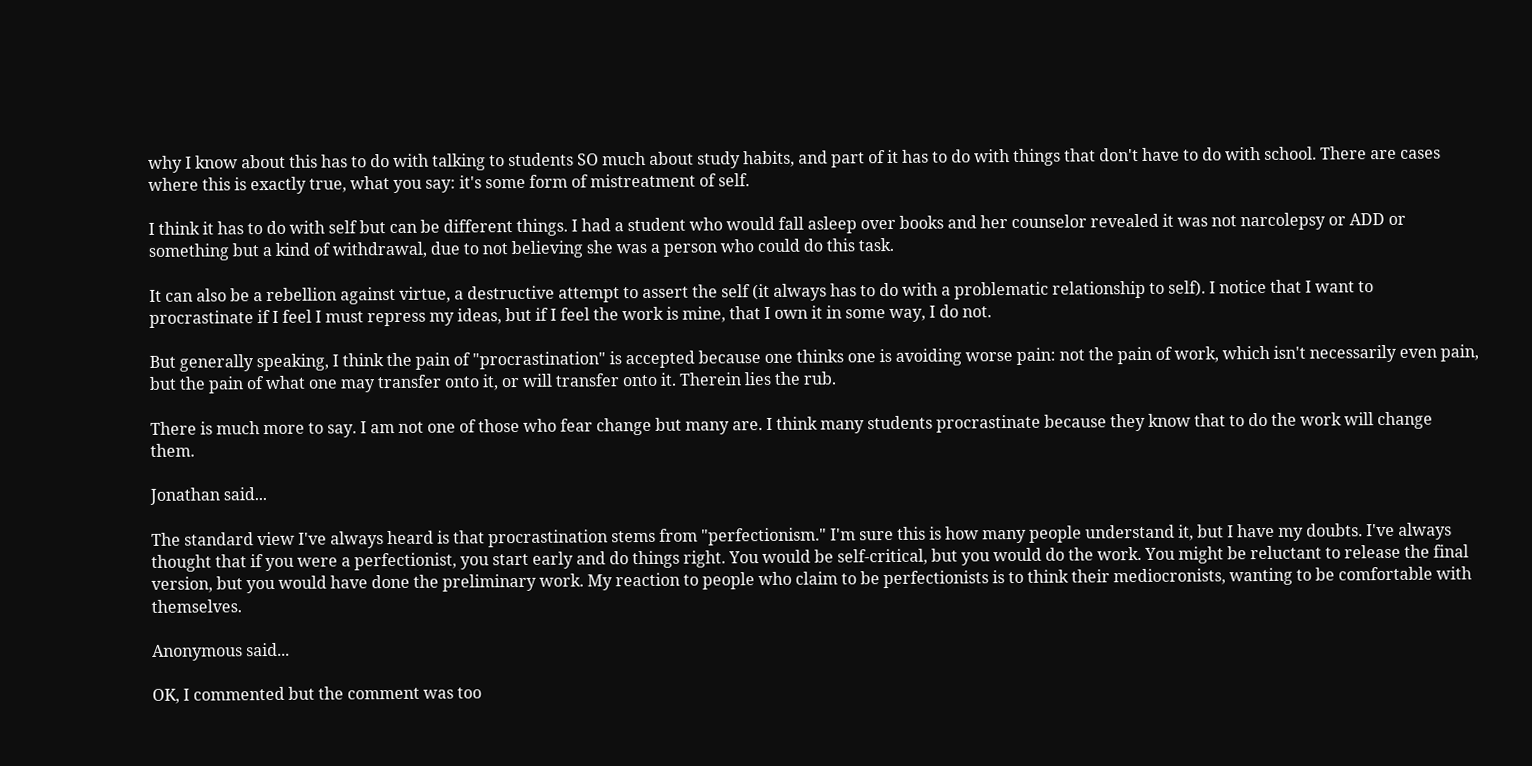why I know about this has to do with talking to students SO much about study habits, and part of it has to do with things that don't have to do with school. There are cases where this is exactly true, what you say: it's some form of mistreatment of self.

I think it has to do with self but can be different things. I had a student who would fall asleep over books and her counselor revealed it was not narcolepsy or ADD or something but a kind of withdrawal, due to not believing she was a person who could do this task.

It can also be a rebellion against virtue, a destructive attempt to assert the self (it always has to do with a problematic relationship to self). I notice that I want to procrastinate if I feel I must repress my ideas, but if I feel the work is mine, that I own it in some way, I do not.

But generally speaking, I think the pain of "procrastination" is accepted because one thinks one is avoiding worse pain: not the pain of work, which isn't necessarily even pain, but the pain of what one may transfer onto it, or will transfer onto it. Therein lies the rub.

There is much more to say. I am not one of those who fear change but many are. I think many students procrastinate because they know that to do the work will change them.

Jonathan said...

The standard view I've always heard is that procrastination stems from "perfectionism." I'm sure this is how many people understand it, but I have my doubts. I've always thought that if you were a perfectionist, you start early and do things right. You would be self-critical, but you would do the work. You might be reluctant to release the final version, but you would have done the preliminary work. My reaction to people who claim to be perfectionists is to think their mediocronists, wanting to be comfortable with themselves.

Anonymous said...

OK, I commented but the comment was too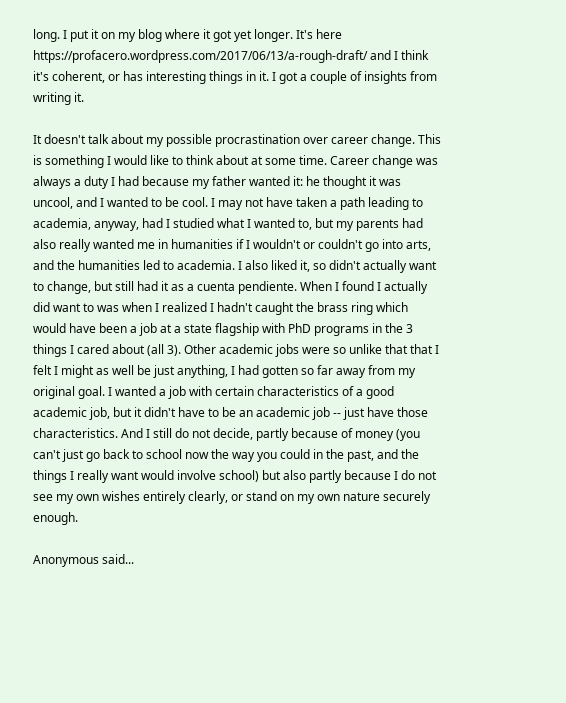long. I put it on my blog where it got yet longer. It's here https://profacero.wordpress.com/2017/06/13/a-rough-draft/ and I think it's coherent, or has interesting things in it. I got a couple of insights from writing it.

It doesn't talk about my possible procrastination over career change. This is something I would like to think about at some time. Career change was always a duty I had because my father wanted it: he thought it was uncool, and I wanted to be cool. I may not have taken a path leading to academia, anyway, had I studied what I wanted to, but my parents had also really wanted me in humanities if I wouldn't or couldn't go into arts, and the humanities led to academia. I also liked it, so didn't actually want to change, but still had it as a cuenta pendiente. When I found I actually did want to was when I realized I hadn't caught the brass ring which would have been a job at a state flagship with PhD programs in the 3 things I cared about (all 3). Other academic jobs were so unlike that that I felt I might as well be just anything, I had gotten so far away from my original goal. I wanted a job with certain characteristics of a good academic job, but it didn't have to be an academic job -- just have those characteristics. And I still do not decide, partly because of money (you can't just go back to school now the way you could in the past, and the things I really want would involve school) but also partly because I do not see my own wishes entirely clearly, or stand on my own nature securely enough.

Anonymous said...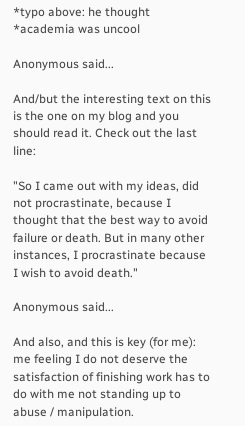*typo above: he thought *academia was uncool

Anonymous said...

And/but the interesting text on this is the one on my blog and you should read it. Check out the last line:

"So I came out with my ideas, did not procrastinate, because I thought that the best way to avoid failure or death. But in many other instances, I procrastinate because I wish to avoid death."

Anonymous said...

And also, and this is key (for me): me feeling I do not deserve the satisfaction of finishing work has to do with me not standing up to abuse / manipulation.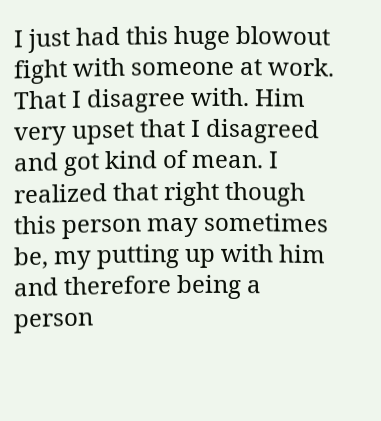I just had this huge blowout fight with someone at work. That I disagree with. Him very upset that I disagreed and got kind of mean. I realized that right though this person may sometimes be, my putting up with him and therefore being a person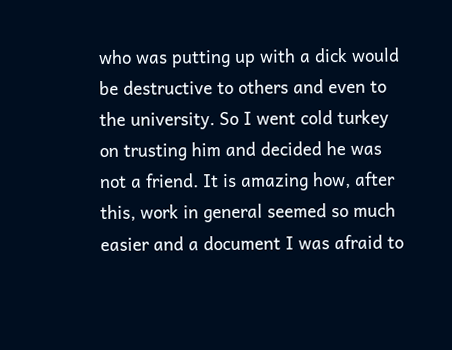who was putting up with a dick would be destructive to others and even to the university. So I went cold turkey on trusting him and decided he was not a friend. It is amazing how, after this, work in general seemed so much easier and a document I was afraid to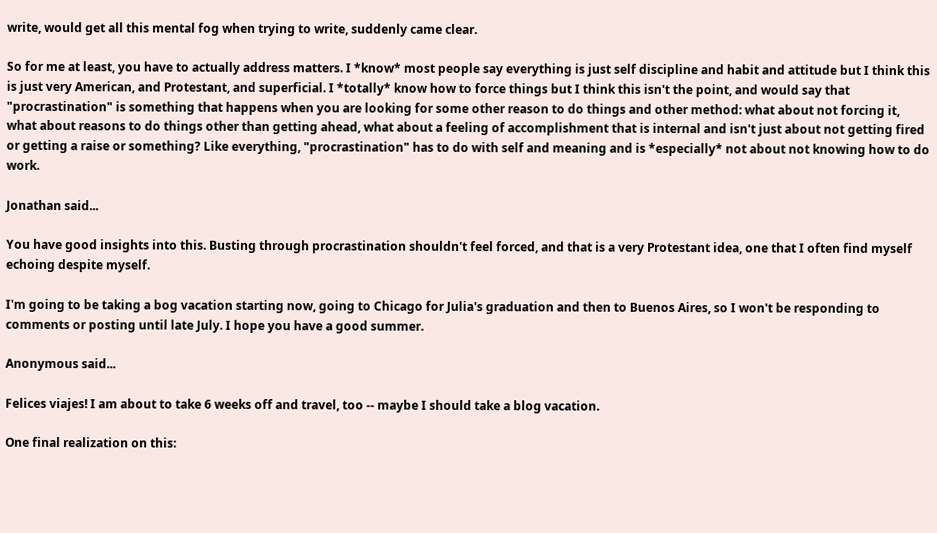write, would get all this mental fog when trying to write, suddenly came clear.

So for me at least, you have to actually address matters. I *know* most people say everything is just self discipline and habit and attitude but I think this is just very American, and Protestant, and superficial. I *totally* know how to force things but I think this isn't the point, and would say that "procrastination" is something that happens when you are looking for some other reason to do things and other method: what about not forcing it, what about reasons to do things other than getting ahead, what about a feeling of accomplishment that is internal and isn't just about not getting fired or getting a raise or something? Like everything, "procrastination" has to do with self and meaning and is *especially* not about not knowing how to do work.

Jonathan said...

You have good insights into this. Busting through procrastination shouldn't feel forced, and that is a very Protestant idea, one that I often find myself echoing despite myself.

I'm going to be taking a bog vacation starting now, going to Chicago for Julia's graduation and then to Buenos Aires, so I won't be responding to comments or posting until late July. I hope you have a good summer.

Anonymous said...

Felices viajes! I am about to take 6 weeks off and travel, too -- maybe I should take a blog vacation.

One final realization on this: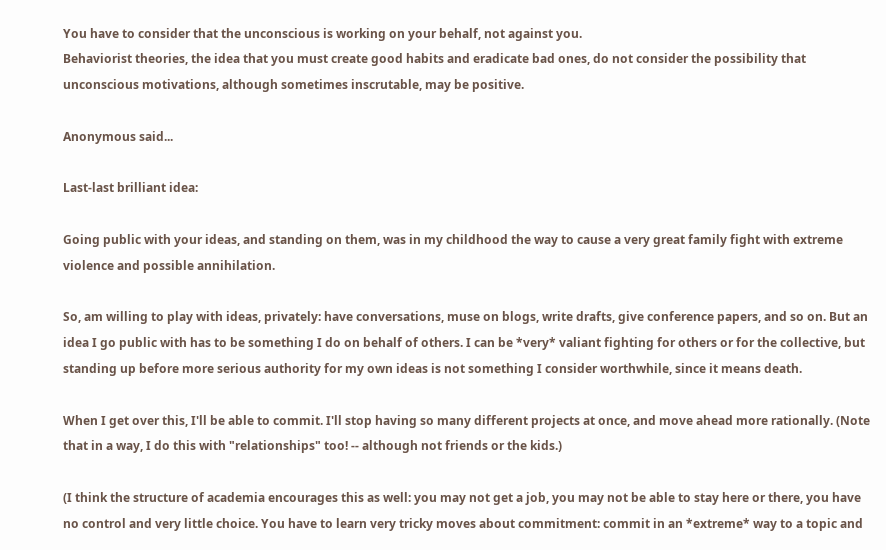You have to consider that the unconscious is working on your behalf, not against you.
Behaviorist theories, the idea that you must create good habits and eradicate bad ones, do not consider the possibility that unconscious motivations, although sometimes inscrutable, may be positive.

Anonymous said...

Last-last brilliant idea:

Going public with your ideas, and standing on them, was in my childhood the way to cause a very great family fight with extreme violence and possible annihilation.

So, am willing to play with ideas, privately: have conversations, muse on blogs, write drafts, give conference papers, and so on. But an idea I go public with has to be something I do on behalf of others. I can be *very* valiant fighting for others or for the collective, but standing up before more serious authority for my own ideas is not something I consider worthwhile, since it means death.

When I get over this, I'll be able to commit. I'll stop having so many different projects at once, and move ahead more rationally. (Note that in a way, I do this with "relationships" too! -- although not friends or the kids.)

(I think the structure of academia encourages this as well: you may not get a job, you may not be able to stay here or there, you have no control and very little choice. You have to learn very tricky moves about commitment: commit in an *extreme* way to a topic and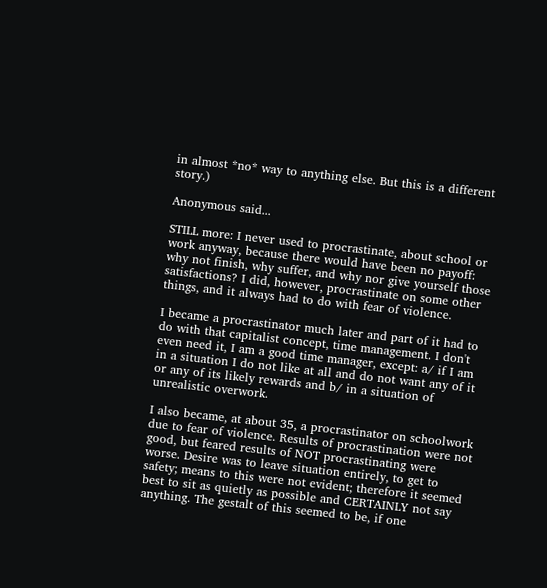in almost *no* way to anything else. But this is a different story.)

Anonymous said...

STILL more: I never used to procrastinate, about school or work anyway, because there would have been no payoff: why not finish, why suffer, and why nor give yourself those satisfactions? I did, however, procrastinate on some other things, and it always had to do with fear of violence.

I became a procrastinator much later and part of it had to do with that capitalist concept, time management. I don't even need it, I am a good time manager, except: a/ if I am in a situation I do not like at all and do not want any of it or any of its likely rewards and b/ in a situation of unrealistic overwork.

I also became, at about 35, a procrastinator on schoolwork due to fear of violence. Results of procrastination were not good, but feared results of NOT procrastinating were worse. Desire was to leave situation entirely, to get to safety; means to this were not evident; therefore it seemed best to sit as quietly as possible and CERTAINLY not say anything. The gestalt of this seemed to be, if one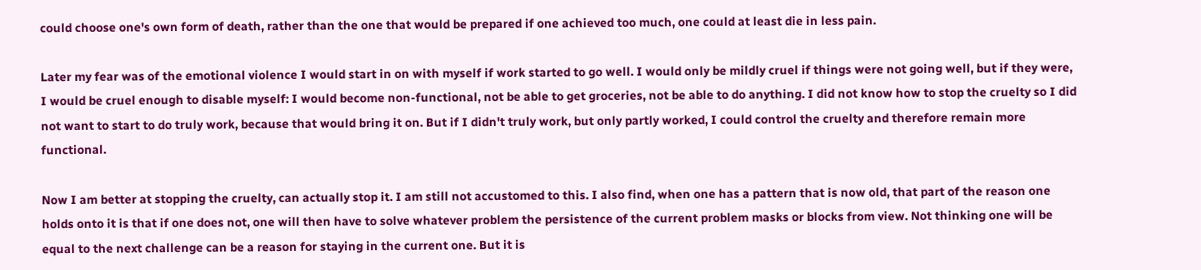could choose one's own form of death, rather than the one that would be prepared if one achieved too much, one could at least die in less pain.

Later my fear was of the emotional violence I would start in on with myself if work started to go well. I would only be mildly cruel if things were not going well, but if they were, I would be cruel enough to disable myself: I would become non-functional, not be able to get groceries, not be able to do anything. I did not know how to stop the cruelty so I did not want to start to do truly work, because that would bring it on. But if I didn't truly work, but only partly worked, I could control the cruelty and therefore remain more functional.

Now I am better at stopping the cruelty, can actually stop it. I am still not accustomed to this. I also find, when one has a pattern that is now old, that part of the reason one holds onto it is that if one does not, one will then have to solve whatever problem the persistence of the current problem masks or blocks from view. Not thinking one will be equal to the next challenge can be a reason for staying in the current one. But it is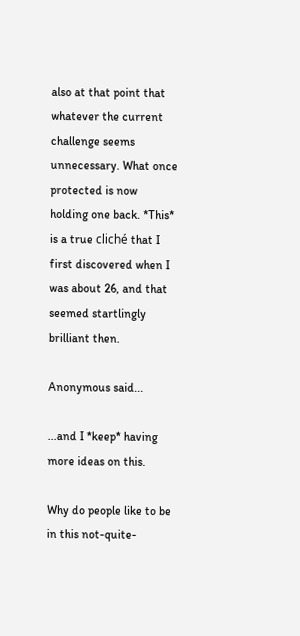also at that point that whatever the current challenge seems unnecessary. What once protected is now holding one back. *This* is a true cliché that I first discovered when I was about 26, and that seemed startlingly brilliant then.

Anonymous said...

...and I *keep* having more ideas on this.

Why do people like to be in this not-quite-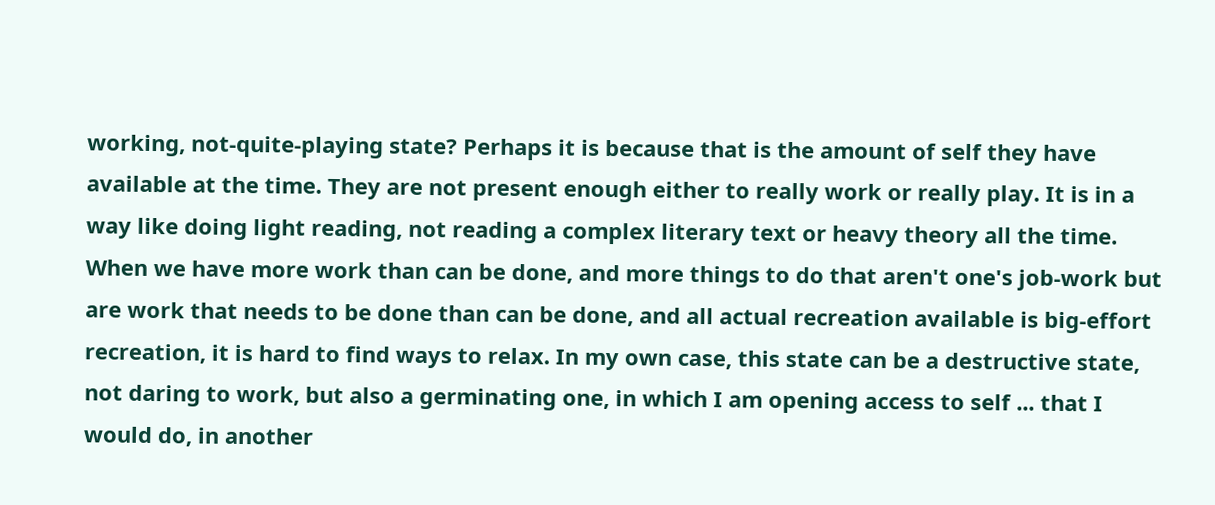working, not-quite-playing state? Perhaps it is because that is the amount of self they have available at the time. They are not present enough either to really work or really play. It is in a way like doing light reading, not reading a complex literary text or heavy theory all the time. When we have more work than can be done, and more things to do that aren't one's job-work but are work that needs to be done than can be done, and all actual recreation available is big-effort recreation, it is hard to find ways to relax. In my own case, this state can be a destructive state, not daring to work, but also a germinating one, in which I am opening access to self ... that I would do, in another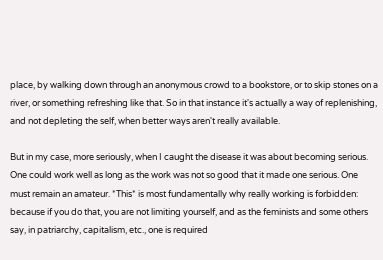place, by walking down through an anonymous crowd to a bookstore, or to skip stones on a river, or something refreshing like that. So in that instance it's actually a way of replenishing, and not depleting the self, when better ways aren't really available.

But in my case, more seriously, when I caught the disease it was about becoming serious. One could work well as long as the work was not so good that it made one serious. One must remain an amateur. *This* is most fundamentally why really working is forbidden: because if you do that, you are not limiting yourself, and as the feminists and some others say, in patriarchy, capitalism, etc., one is required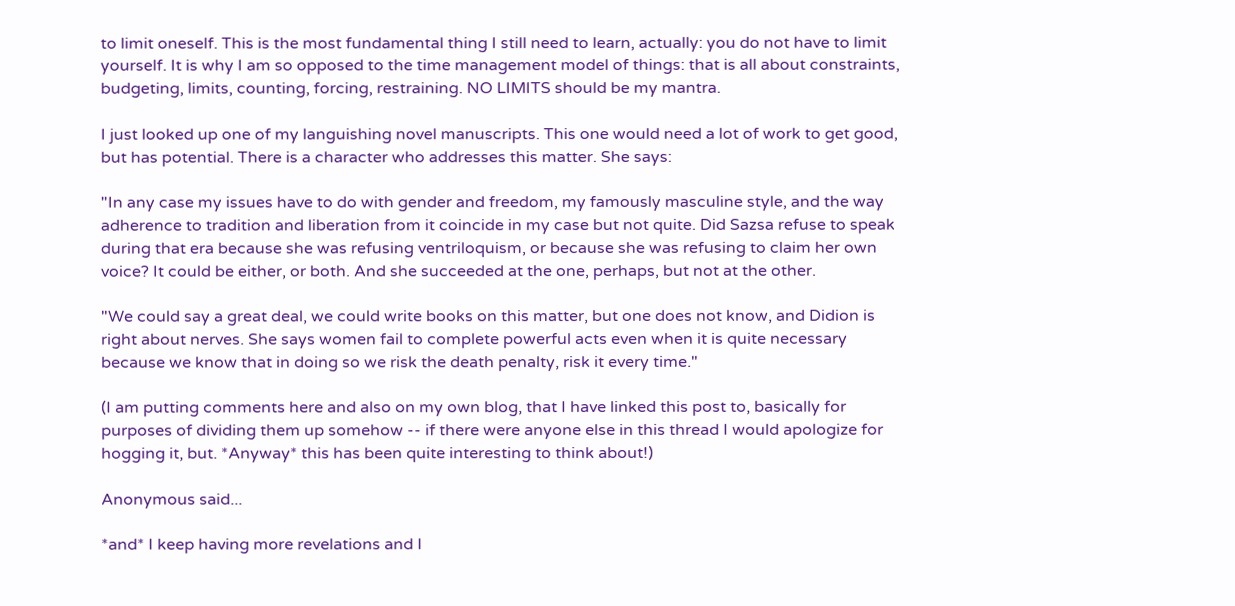to limit oneself. This is the most fundamental thing I still need to learn, actually: you do not have to limit yourself. It is why I am so opposed to the time management model of things: that is all about constraints, budgeting, limits, counting, forcing, restraining. NO LIMITS should be my mantra.

I just looked up one of my languishing novel manuscripts. This one would need a lot of work to get good, but has potential. There is a character who addresses this matter. She says:

"In any case my issues have to do with gender and freedom, my famously masculine style, and the way adherence to tradition and liberation from it coincide in my case but not quite. Did Sazsa refuse to speak during that era because she was refusing ventriloquism, or because she was refusing to claim her own voice? It could be either, or both. And she succeeded at the one, perhaps, but not at the other.

"We could say a great deal, we could write books on this matter, but one does not know, and Didion is right about nerves. She says women fail to complete powerful acts even when it is quite necessary because we know that in doing so we risk the death penalty, risk it every time."

(I am putting comments here and also on my own blog, that I have linked this post to, basically for purposes of dividing them up somehow -- if there were anyone else in this thread I would apologize for hogging it, but. *Anyway* this has been quite interesting to think about!)

Anonymous said...

*and* I keep having more revelations and I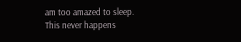am too amazed to sleep. This never happens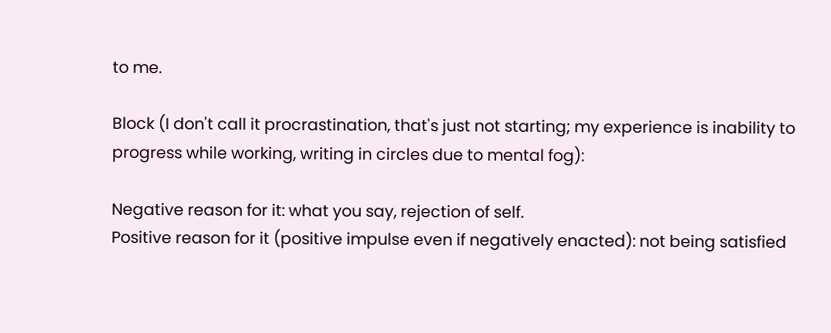to me.

Block (I don't call it procrastination, that's just not starting; my experience is inability to progress while working, writing in circles due to mental fog):

Negative reason for it: what you say, rejection of self.
Positive reason for it (positive impulse even if negatively enacted): not being satisfied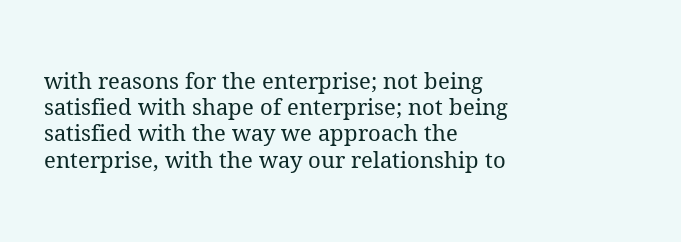with reasons for the enterprise; not being satisfied with shape of enterprise; not being satisfied with the way we approach the enterprise, with the way our relationship to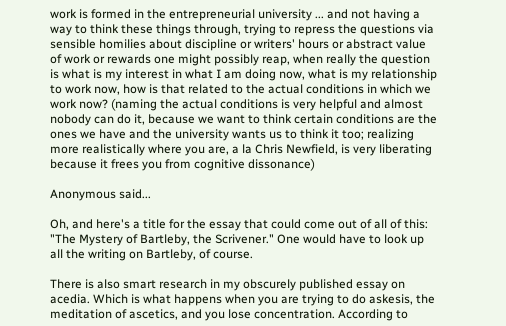work is formed in the entrepreneurial university ... and not having a way to think these things through, trying to repress the questions via sensible homilies about discipline or writers' hours or abstract value of work or rewards one might possibly reap, when really the question is what is my interest in what I am doing now, what is my relationship to work now, how is that related to the actual conditions in which we work now? (naming the actual conditions is very helpful and almost nobody can do it, because we want to think certain conditions are the ones we have and the university wants us to think it too; realizing more realistically where you are, a la Chris Newfield, is very liberating because it frees you from cognitive dissonance)

Anonymous said...

Oh, and here's a title for the essay that could come out of all of this: "The Mystery of Bartleby, the Scrivener." One would have to look up all the writing on Bartleby, of course.

There is also smart research in my obscurely published essay on acedia. Which is what happens when you are trying to do askesis, the meditation of ascetics, and you lose concentration. According to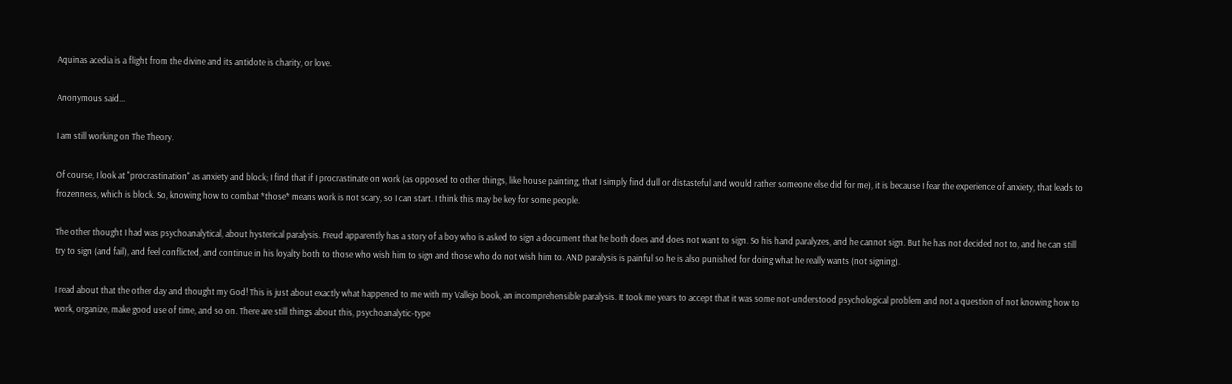Aquinas acedia is a flight from the divine and its antidote is charity, or love.

Anonymous said...

I am still working on The Theory.

Of course, I look at "procrastination" as anxiety and block; I find that if I procrastinate on work (as opposed to other things, like house painting, that I simply find dull or distasteful and would rather someone else did for me), it is because I fear the experience of anxiety, that leads to frozenness, which is block. So, knowing how to combat *those* means work is not scary, so I can start. I think this may be key for some people.

The other thought I had was psychoanalytical, about hysterical paralysis. Freud apparently has a story of a boy who is asked to sign a document that he both does and does not want to sign. So his hand paralyzes, and he cannot sign. But he has not decided not to, and he can still try to sign (and fail), and feel conflicted, and continue in his loyalty both to those who wish him to sign and those who do not wish him to. AND paralysis is painful so he is also punished for doing what he really wants (not signing).

I read about that the other day and thought my God! This is just about exactly what happened to me with my Vallejo book, an incomprehensible paralysis. It took me years to accept that it was some not-understood psychological problem and not a question of not knowing how to work, organize, make good use of time, and so on. There are still things about this, psychoanalytic-type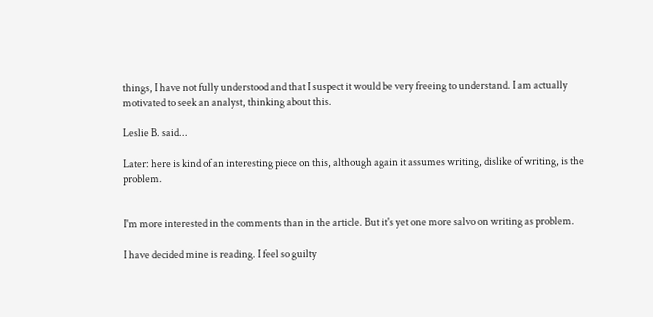things, I have not fully understood and that I suspect it would be very freeing to understand. I am actually motivated to seek an analyst, thinking about this.

Leslie B. said...

Later: here is kind of an interesting piece on this, although again it assumes writing, dislike of writing, is the problem.


I'm more interested in the comments than in the article. But it's yet one more salvo on writing as problem.

I have decided mine is reading. I feel so guilty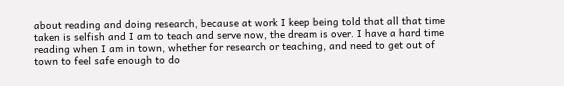about reading and doing research, because at work I keep being told that all that time taken is selfish and I am to teach and serve now, the dream is over. I have a hard time reading when I am in town, whether for research or teaching, and need to get out of town to feel safe enough to do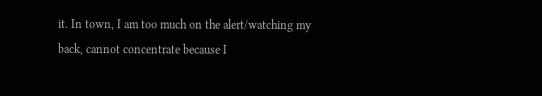it. In town, I am too much on the alert/watching my back, cannot concentrate because I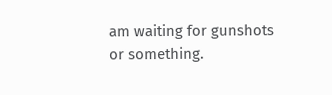am waiting for gunshots or something.